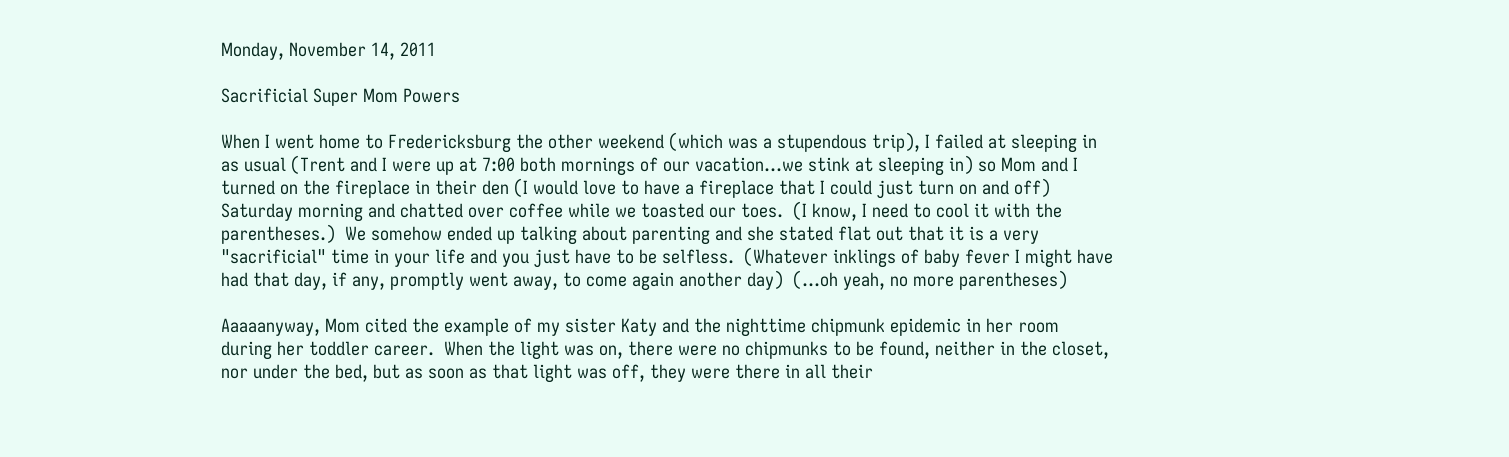Monday, November 14, 2011

Sacrificial Super Mom Powers

When I went home to Fredericksburg the other weekend (which was a stupendous trip), I failed at sleeping in as usual (Trent and I were up at 7:00 both mornings of our vacation...we stink at sleeping in) so Mom and I turned on the fireplace in their den (I would love to have a fireplace that I could just turn on and off) Saturday morning and chatted over coffee while we toasted our toes.  (I know, I need to cool it with the parentheses.)  We somehow ended up talking about parenting and she stated flat out that it is a very "sacrificial" time in your life and you just have to be selfless.  (Whatever inklings of baby fever I might have had that day, if any, promptly went away, to come again another day)  (...oh yeah, no more parentheses)

Aaaaanyway, Mom cited the example of my sister Katy and the nighttime chipmunk epidemic in her room during her toddler career.  When the light was on, there were no chipmunks to be found, neither in the closet, nor under the bed, but as soon as that light was off, they were there in all their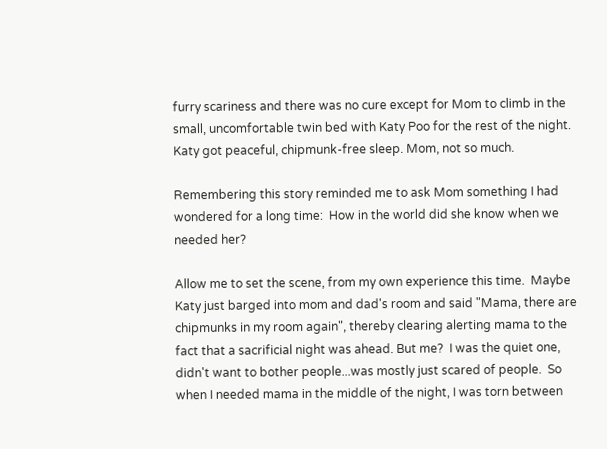furry scariness and there was no cure except for Mom to climb in the small, uncomfortable twin bed with Katy Poo for the rest of the night.  Katy got peaceful, chipmunk-free sleep. Mom, not so much.

Remembering this story reminded me to ask Mom something I had wondered for a long time:  How in the world did she know when we needed her?

Allow me to set the scene, from my own experience this time.  Maybe Katy just barged into mom and dad's room and said "Mama, there are chipmunks in my room again", thereby clearing alerting mama to the fact that a sacrificial night was ahead. But me?  I was the quiet one, didn't want to bother people...was mostly just scared of people.  So when I needed mama in the middle of the night, I was torn between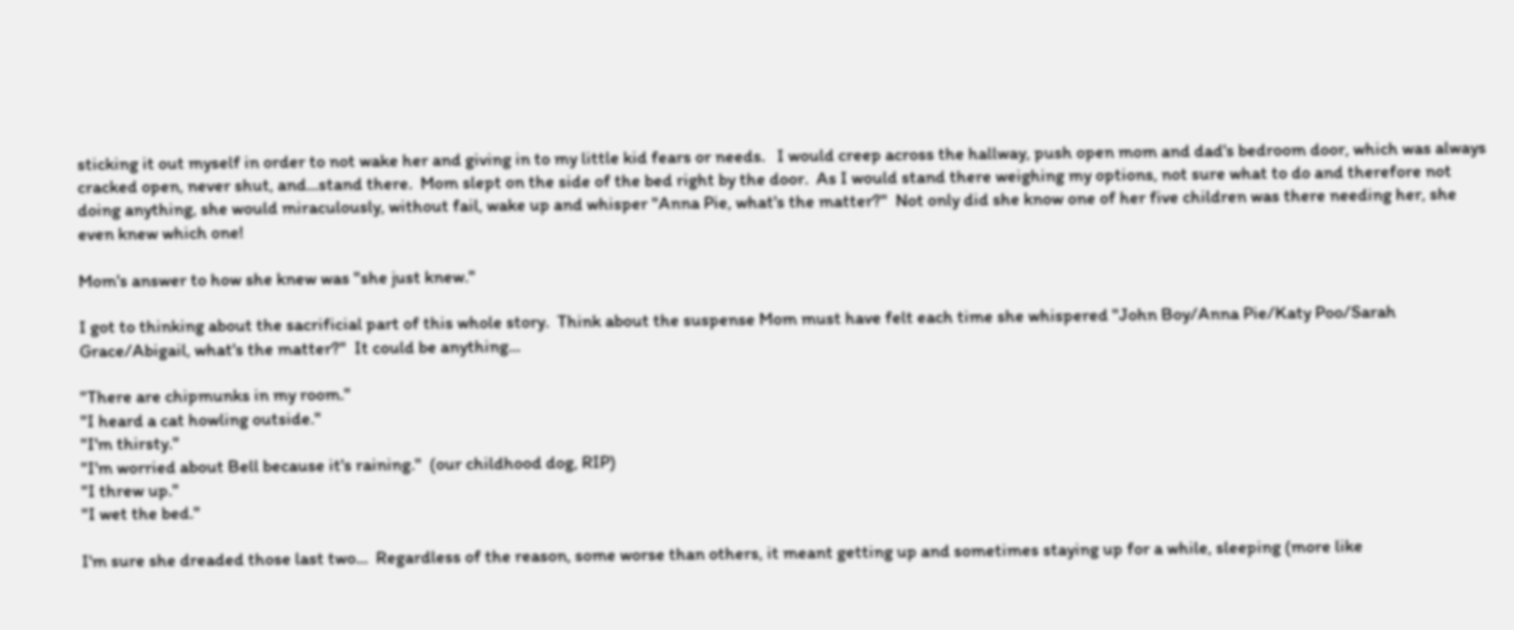sticking it out myself in order to not wake her and giving in to my little kid fears or needs.   I would creep across the hallway, push open mom and dad's bedroom door, which was always cracked open, never shut, and...stand there.  Mom slept on the side of the bed right by the door.  As I would stand there weighing my options, not sure what to do and therefore not doing anything, she would miraculously, without fail, wake up and whisper "Anna Pie, what's the matter?"  Not only did she know one of her five children was there needing her, she even knew which one!

Mom's answer to how she knew was "she just knew."

I got to thinking about the sacrificial part of this whole story.  Think about the suspense Mom must have felt each time she whispered "John Boy/Anna Pie/Katy Poo/Sarah Grace/Abigail, what's the matter?"  It could be anything...

"There are chipmunks in my room."
"I heard a cat howling outside."
"I'm thirsty."
"I'm worried about Bell because it's raining."  (our childhood dog, RIP)
"I threw up."
"I wet the bed."

I'm sure she dreaded those last two...  Regardless of the reason, some worse than others, it meant getting up and sometimes staying up for a while, sleeping (more like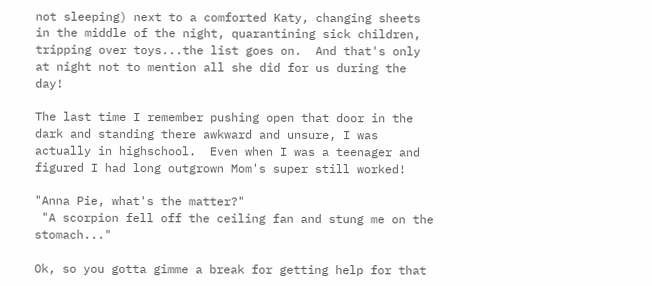not sleeping) next to a comforted Katy, changing sheets in the middle of the night, quarantining sick children, tripping over toys...the list goes on.  And that's only at night not to mention all she did for us during the day!

The last time I remember pushing open that door in the dark and standing there awkward and unsure, I was actually in highschool.  Even when I was a teenager and figured I had long outgrown Mom's super still worked!

"Anna Pie, what's the matter?"
 "A scorpion fell off the ceiling fan and stung me on the stomach..."

Ok, so you gotta gimme a break for getting help for that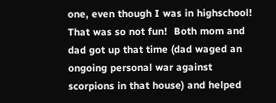one, even though I was in highschool!  That was so not fun!  Both mom and dad got up that time (dad waged an ongoing personal war against scorpions in that house) and helped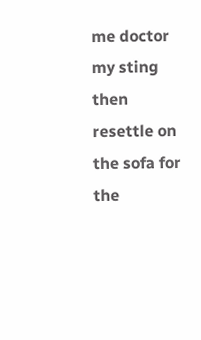me doctor my sting then resettle on the sofa for the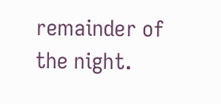remainder of the night.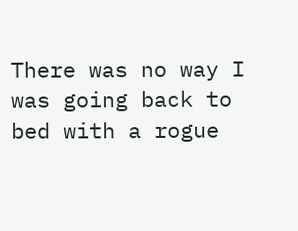There was no way I was going back to bed with a rogue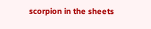scorpion in the sheets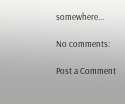somewhere...

No comments:

Post a Comment